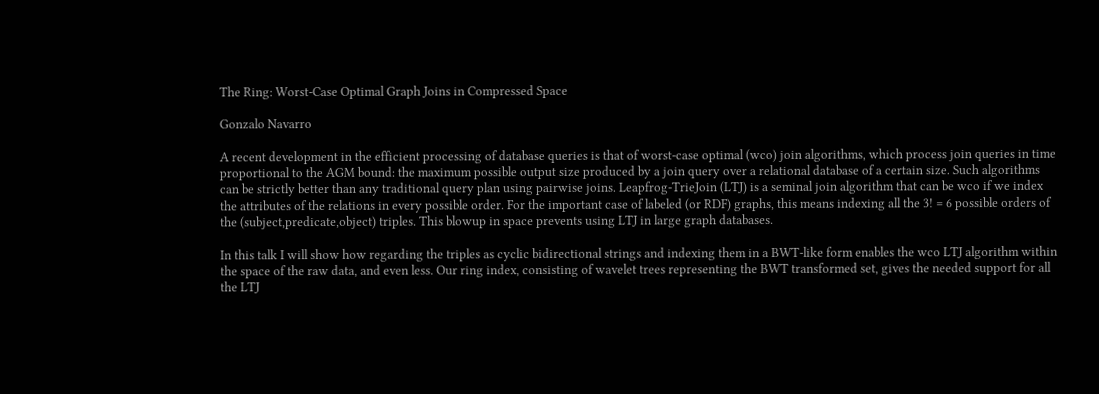The Ring: Worst-Case Optimal Graph Joins in Compressed Space

Gonzalo Navarro

A recent development in the efficient processing of database queries is that of worst-case optimal (wco) join algorithms, which process join queries in time proportional to the AGM bound: the maximum possible output size produced by a join query over a relational database of a certain size. Such algorithms can be strictly better than any traditional query plan using pairwise joins. Leapfrog-TrieJoin (LTJ) is a seminal join algorithm that can be wco if we index the attributes of the relations in every possible order. For the important case of labeled (or RDF) graphs, this means indexing all the 3! = 6 possible orders of the (subject,predicate,object) triples. This blowup in space prevents using LTJ in large graph databases.

In this talk I will show how regarding the triples as cyclic bidirectional strings and indexing them in a BWT-like form enables the wco LTJ algorithm within the space of the raw data, and even less. Our ring index, consisting of wavelet trees representing the BWT transformed set, gives the needed support for all the LTJ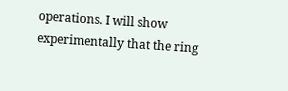operations. I will show experimentally that the ring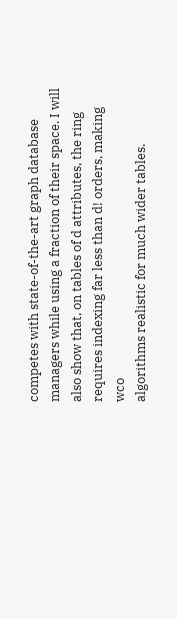competes with state-of-the-art graph database managers while using a fraction of their space. I will also show that, on tables of d attributes, the ring requires indexing far less than d! orders, making wco
algorithms realistic for much wider tables.